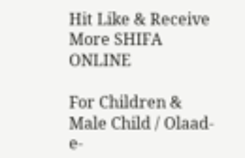Hit Like & Receive More SHIFA ONLINE

For Children & Male Child / Olaad-e-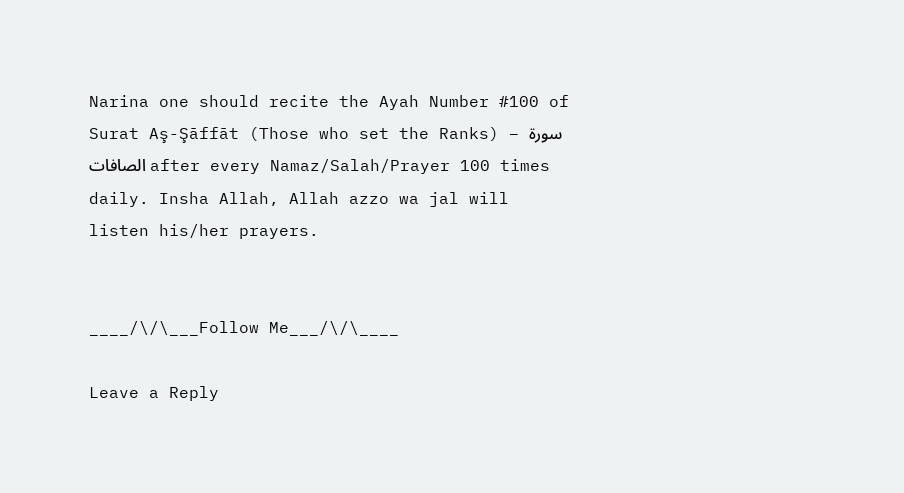Narina one should recite the Ayah Number #100 of Surat Aş-Şāffāt (Those who set the Ranks) – سورة الصافات after every Namaz/Salah/Prayer 100 times daily. Insha Allah, Allah azzo wa jal will listen his/her prayers.


____/\/\___Follow Me___/\/\____

Leave a Reply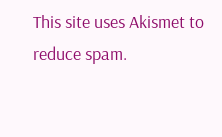This site uses Akismet to reduce spam.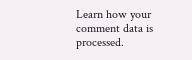Learn how your comment data is processed.